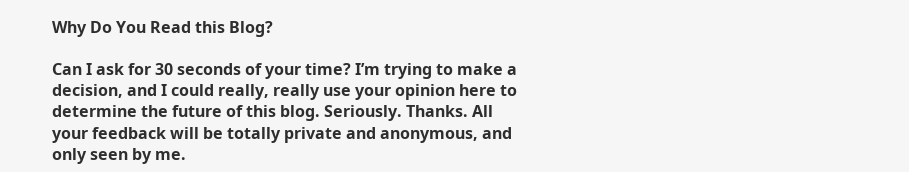Why Do You Read this Blog?

Can I ask for 30 seconds of your time? I’m trying to make a decision, and I could really, really use your opinion here to determine the future of this blog. Seriously. Thanks. All your feedback will be totally private and anonymous, and only seen by me.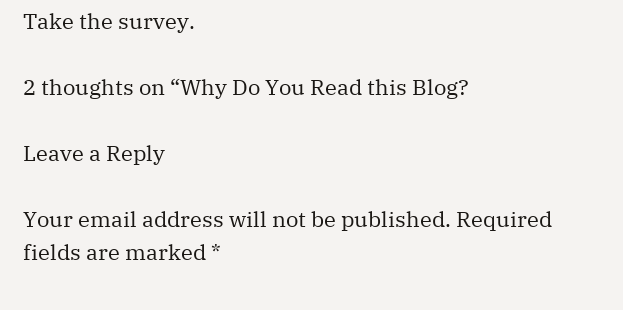Take the survey.

2 thoughts on “Why Do You Read this Blog?

Leave a Reply

Your email address will not be published. Required fields are marked *